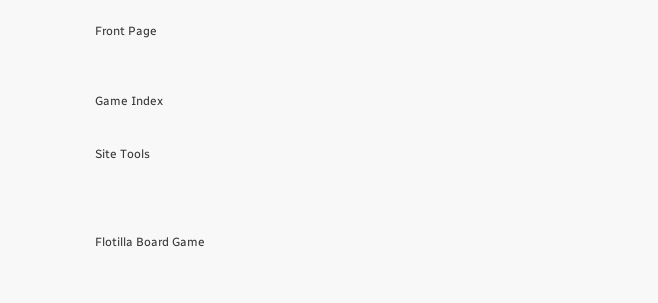Front Page



Game Index


Site Tools




Flotilla Board Game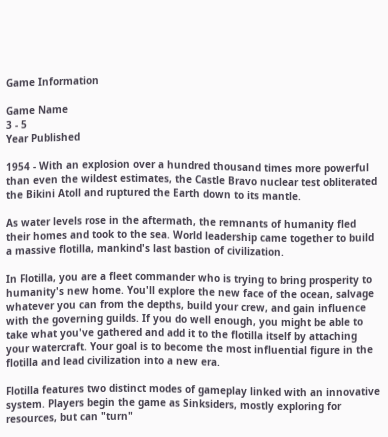Game Information

Game Name
3 - 5
Year Published

1954 - With an explosion over a hundred thousand times more powerful than even the wildest estimates, the Castle Bravo nuclear test obliterated the Bikini Atoll and ruptured the Earth down to its mantle.

As water levels rose in the aftermath, the remnants of humanity fled their homes and took to the sea. World leadership came together to build a massive flotilla, mankind's last bastion of civilization.

In Flotilla, you are a fleet commander who is trying to bring prosperity to humanity's new home. You'll explore the new face of the ocean, salvage whatever you can from the depths, build your crew, and gain influence with the governing guilds. If you do well enough, you might be able to take what you've gathered and add it to the flotilla itself by attaching your watercraft. Your goal is to become the most influential figure in the flotilla and lead civilization into a new era.

Flotilla features two distinct modes of gameplay linked with an innovative system. Players begin the game as Sinksiders, mostly exploring for resources, but can "turn"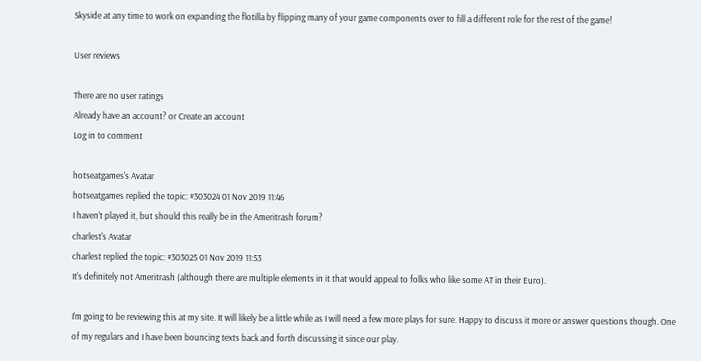Skyside at any time to work on expanding the flotilla by flipping many of your game components over to fill a different role for the rest of the game!

User reviews

There are no user ratings
Already have an account? or Create an account
Log in to comment

hotseatgames's Avatar
hotseatgames replied the topic: #303024 01 Nov 2019 11:46
I haven't played it, but should this really be in the Ameritrash forum?
charlest's Avatar
charlest replied the topic: #303025 01 Nov 2019 11:53
It's definitely not Ameritrash (although there are multiple elements in it that would appeal to folks who like some AT in their Euro).

I'm going to be reviewing this at my site. It will likely be a little while as I will need a few more plays for sure. Happy to discuss it more or answer questions though. One of my regulars and I have been bouncing texts back and forth discussing it since our play.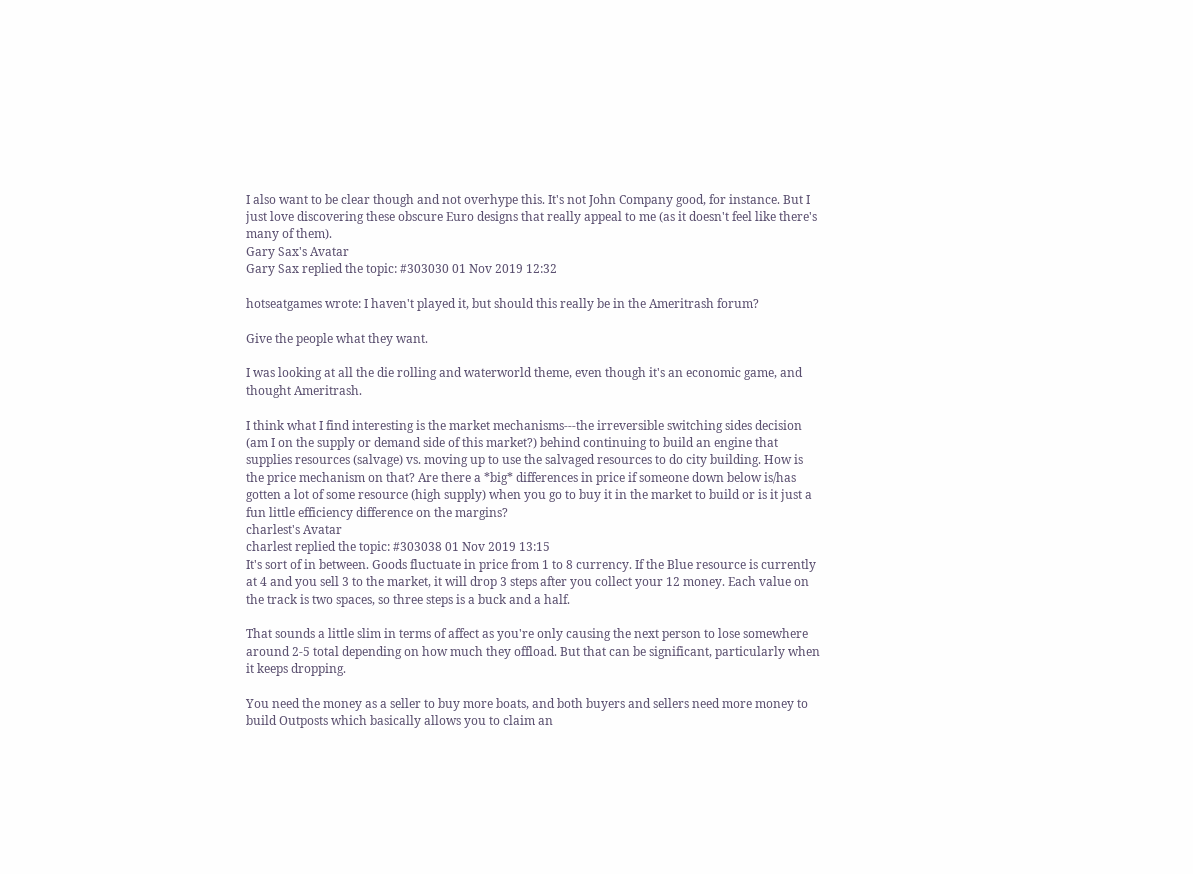I also want to be clear though and not overhype this. It's not John Company good, for instance. But I just love discovering these obscure Euro designs that really appeal to me (as it doesn't feel like there's many of them).
Gary Sax's Avatar
Gary Sax replied the topic: #303030 01 Nov 2019 12:32

hotseatgames wrote: I haven't played it, but should this really be in the Ameritrash forum?

Give the people what they want.

I was looking at all the die rolling and waterworld theme, even though it's an economic game, and thought Ameritrash.

I think what I find interesting is the market mechanisms---the irreversible switching sides decision (am I on the supply or demand side of this market?) behind continuing to build an engine that supplies resources (salvage) vs. moving up to use the salvaged resources to do city building. How is the price mechanism on that? Are there a *big* differences in price if someone down below is/has gotten a lot of some resource (high supply) when you go to buy it in the market to build or is it just a fun little efficiency difference on the margins?
charlest's Avatar
charlest replied the topic: #303038 01 Nov 2019 13:15
It's sort of in between. Goods fluctuate in price from 1 to 8 currency. If the Blue resource is currently at 4 and you sell 3 to the market, it will drop 3 steps after you collect your 12 money. Each value on the track is two spaces, so three steps is a buck and a half.

That sounds a little slim in terms of affect as you're only causing the next person to lose somewhere around 2-5 total depending on how much they offload. But that can be significant, particularly when it keeps dropping.

You need the money as a seller to buy more boats, and both buyers and sellers need more money to build Outposts which basically allows you to claim an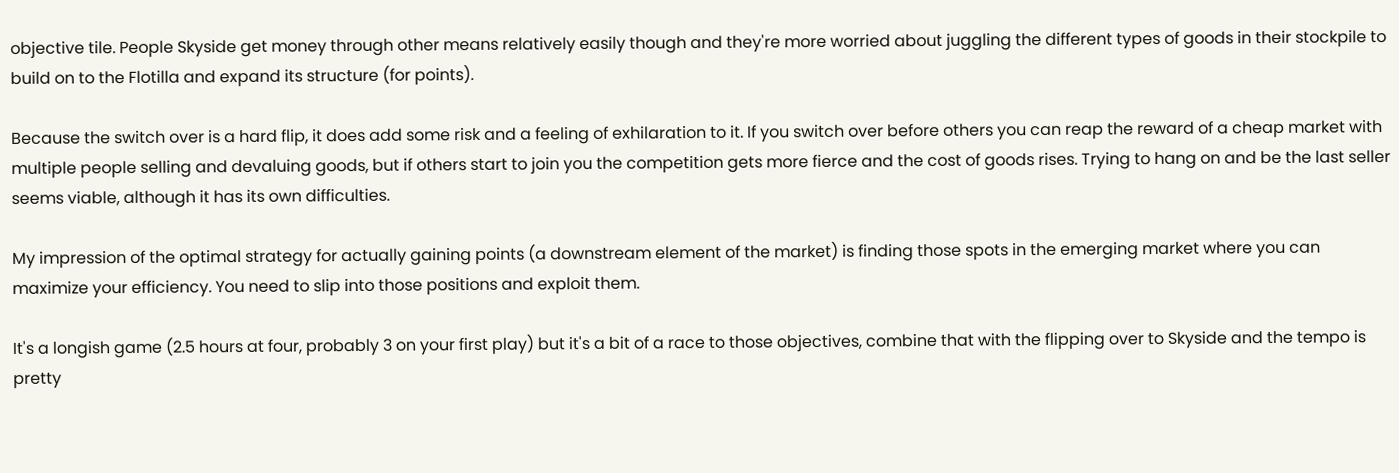objective tile. People Skyside get money through other means relatively easily though and they're more worried about juggling the different types of goods in their stockpile to build on to the Flotilla and expand its structure (for points).

Because the switch over is a hard flip, it does add some risk and a feeling of exhilaration to it. If you switch over before others you can reap the reward of a cheap market with multiple people selling and devaluing goods, but if others start to join you the competition gets more fierce and the cost of goods rises. Trying to hang on and be the last seller seems viable, although it has its own difficulties.

My impression of the optimal strategy for actually gaining points (a downstream element of the market) is finding those spots in the emerging market where you can maximize your efficiency. You need to slip into those positions and exploit them.

It's a longish game (2.5 hours at four, probably 3 on your first play) but it's a bit of a race to those objectives, combine that with the flipping over to Skyside and the tempo is pretty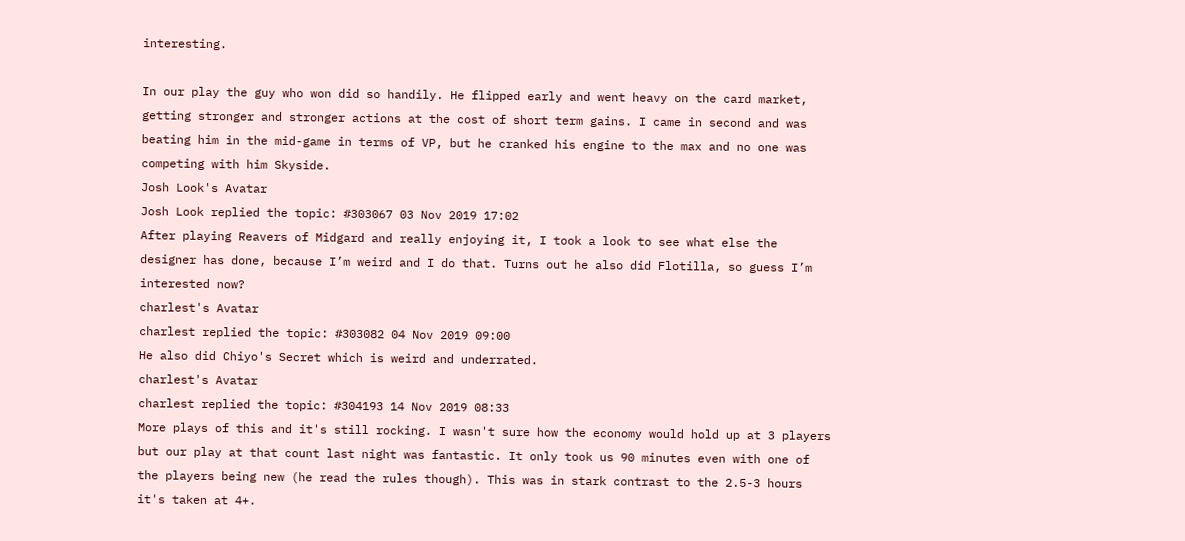interesting.

In our play the guy who won did so handily. He flipped early and went heavy on the card market, getting stronger and stronger actions at the cost of short term gains. I came in second and was beating him in the mid-game in terms of VP, but he cranked his engine to the max and no one was competing with him Skyside.
Josh Look's Avatar
Josh Look replied the topic: #303067 03 Nov 2019 17:02
After playing Reavers of Midgard and really enjoying it, I took a look to see what else the designer has done, because I’m weird and I do that. Turns out he also did Flotilla, so guess I’m interested now?
charlest's Avatar
charlest replied the topic: #303082 04 Nov 2019 09:00
He also did Chiyo's Secret which is weird and underrated.
charlest's Avatar
charlest replied the topic: #304193 14 Nov 2019 08:33
More plays of this and it's still rocking. I wasn't sure how the economy would hold up at 3 players but our play at that count last night was fantastic. It only took us 90 minutes even with one of the players being new (he read the rules though). This was in stark contrast to the 2.5-3 hours it's taken at 4+.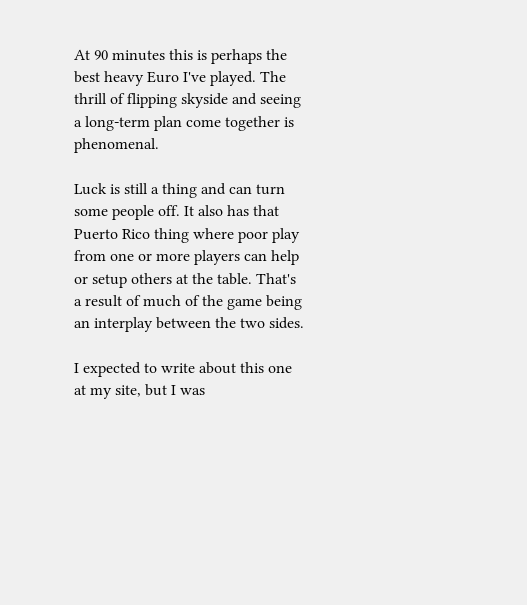At 90 minutes this is perhaps the best heavy Euro I've played. The thrill of flipping skyside and seeing a long-term plan come together is phenomenal.

Luck is still a thing and can turn some people off. It also has that Puerto Rico thing where poor play from one or more players can help or setup others at the table. That's a result of much of the game being an interplay between the two sides.

I expected to write about this one at my site, but I was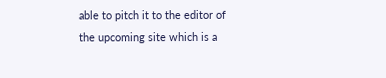able to pitch it to the editor of the upcoming site which is a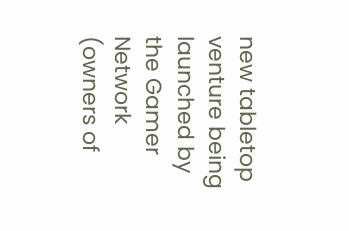new tabletop venture being launched by the Gamer Network (owners of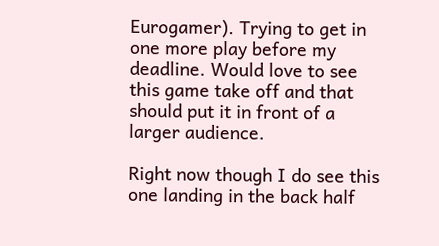Eurogamer). Trying to get in one more play before my deadline. Would love to see this game take off and that should put it in front of a larger audience.

Right now though I do see this one landing in the back half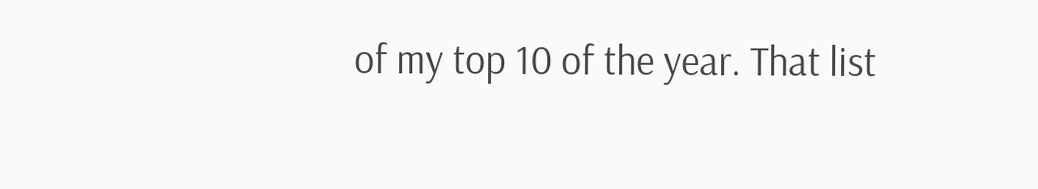of my top 10 of the year. That list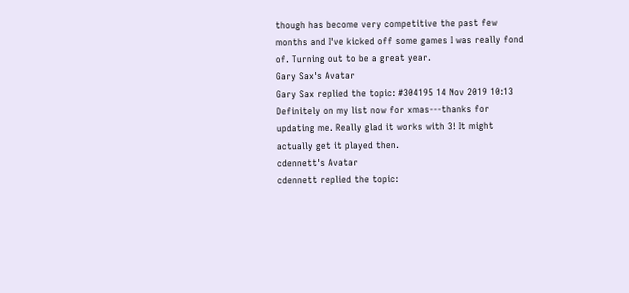though has become very competitive the past few months and I've kicked off some games I was really fond of. Turning out to be a great year.
Gary Sax's Avatar
Gary Sax replied the topic: #304195 14 Nov 2019 10:13
Definitely on my list now for xmas---thanks for updating me. Really glad it works with 3! It might actually get it played then.
cdennett's Avatar
cdennett replied the topic: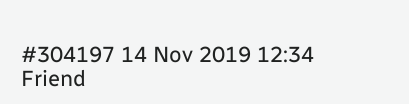#304197 14 Nov 2019 12:34
Friend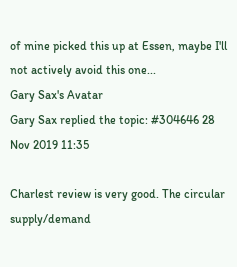of mine picked this up at Essen, maybe I'll not actively avoid this one...
Gary Sax's Avatar
Gary Sax replied the topic: #304646 28 Nov 2019 11:35

Charlest review is very good. The circular supply/demand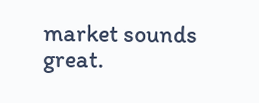market sounds great.